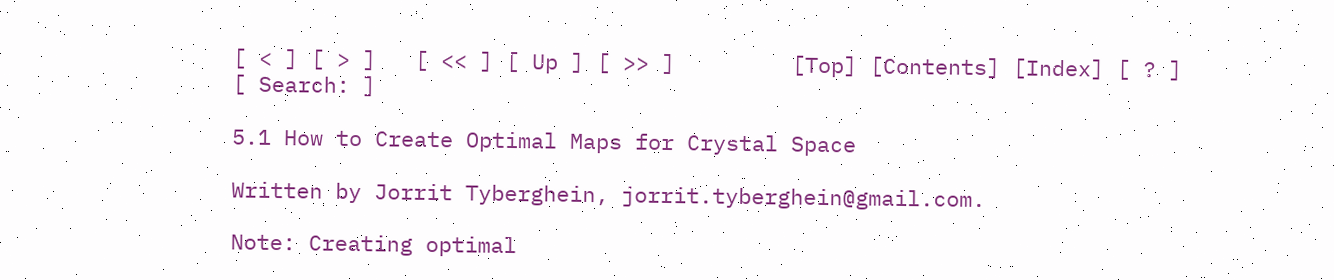[ < ] [ > ]   [ << ] [ Up ] [ >> ]         [Top] [Contents] [Index] [ ? ] [ Search: ]

5.1 How to Create Optimal Maps for Crystal Space

Written by Jorrit Tyberghein, jorrit.tyberghein@gmail.com.

Note: Creating optimal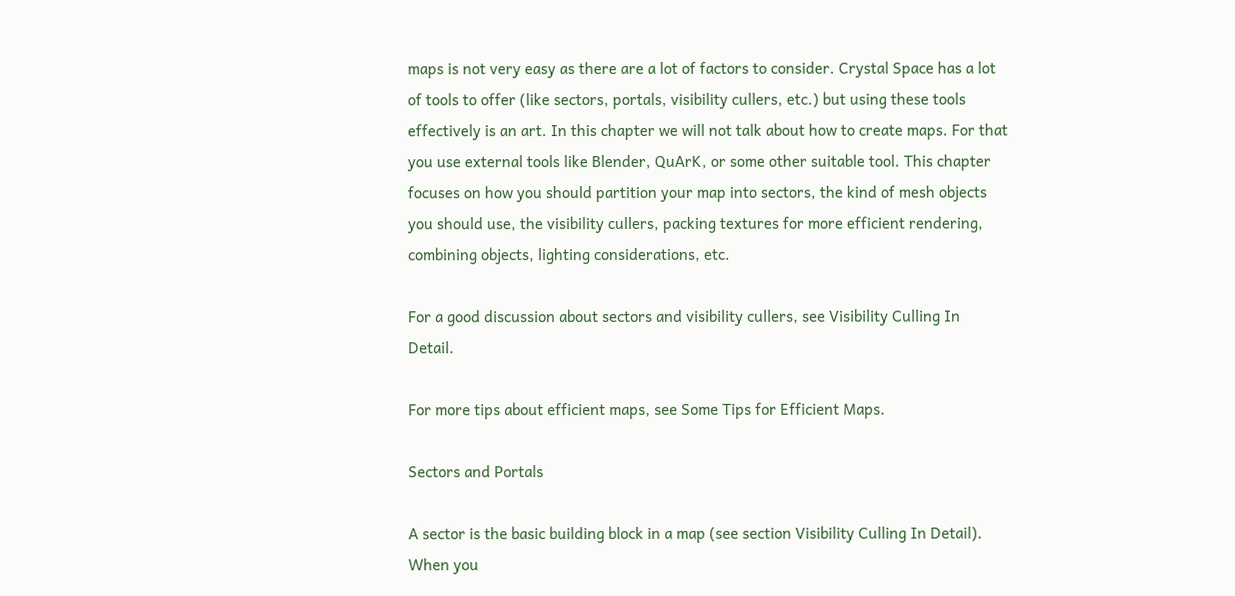maps is not very easy as there are a lot of factors to consider. Crystal Space has a lot of tools to offer (like sectors, portals, visibility cullers, etc.) but using these tools effectively is an art. In this chapter we will not talk about how to create maps. For that you use external tools like Blender, QuArK, or some other suitable tool. This chapter focuses on how you should partition your map into sectors, the kind of mesh objects you should use, the visibility cullers, packing textures for more efficient rendering, combining objects, lighting considerations, etc.

For a good discussion about sectors and visibility cullers, see Visibility Culling In Detail.

For more tips about efficient maps, see Some Tips for Efficient Maps.

Sectors and Portals

A sector is the basic building block in a map (see section Visibility Culling In Detail). When you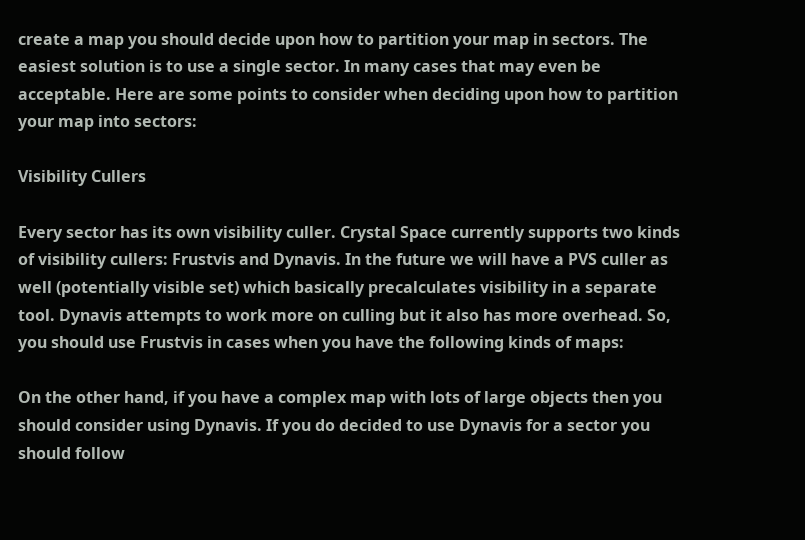create a map you should decide upon how to partition your map in sectors. The easiest solution is to use a single sector. In many cases that may even be acceptable. Here are some points to consider when deciding upon how to partition your map into sectors:

Visibility Cullers

Every sector has its own visibility culler. Crystal Space currently supports two kinds of visibility cullers: Frustvis and Dynavis. In the future we will have a PVS culler as well (potentially visible set) which basically precalculates visibility in a separate tool. Dynavis attempts to work more on culling but it also has more overhead. So, you should use Frustvis in cases when you have the following kinds of maps:

On the other hand, if you have a complex map with lots of large objects then you should consider using Dynavis. If you do decided to use Dynavis for a sector you should follow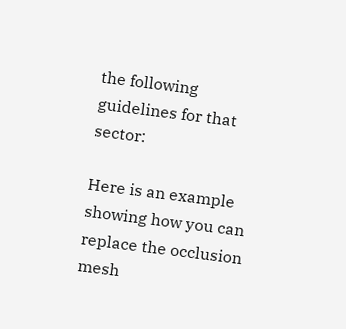the following guidelines for that sector:

Here is an example showing how you can replace the occlusion mesh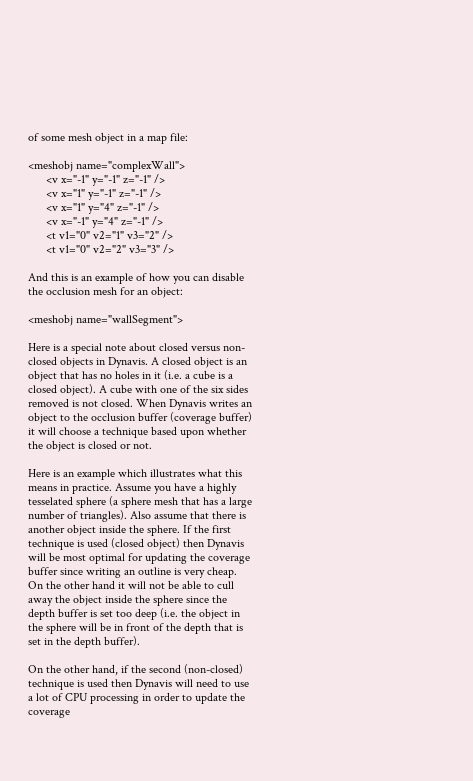of some mesh object in a map file:

<meshobj name="complexWall">
      <v x="-1" y="-1" z="-1" />
      <v x="1" y="-1" z="-1" />
      <v x="1" y="4" z="-1" />
      <v x="-1" y="4" z="-1" />
      <t v1="0" v2="1" v3="2" />
      <t v1="0" v2="2" v3="3" />

And this is an example of how you can disable the occlusion mesh for an object:

<meshobj name="wallSegment">

Here is a special note about closed versus non-closed objects in Dynavis. A closed object is an object that has no holes in it (i.e. a cube is a closed object). A cube with one of the six sides removed is not closed. When Dynavis writes an object to the occlusion buffer (coverage buffer) it will choose a technique based upon whether the object is closed or not.

Here is an example which illustrates what this means in practice. Assume you have a highly tesselated sphere (a sphere mesh that has a large number of triangles). Also assume that there is another object inside the sphere. If the first technique is used (closed object) then Dynavis will be most optimal for updating the coverage buffer since writing an outline is very cheap. On the other hand it will not be able to cull away the object inside the sphere since the depth buffer is set too deep (i.e. the object in the sphere will be in front of the depth that is set in the depth buffer).

On the other hand, if the second (non-closed) technique is used then Dynavis will need to use a lot of CPU processing in order to update the coverage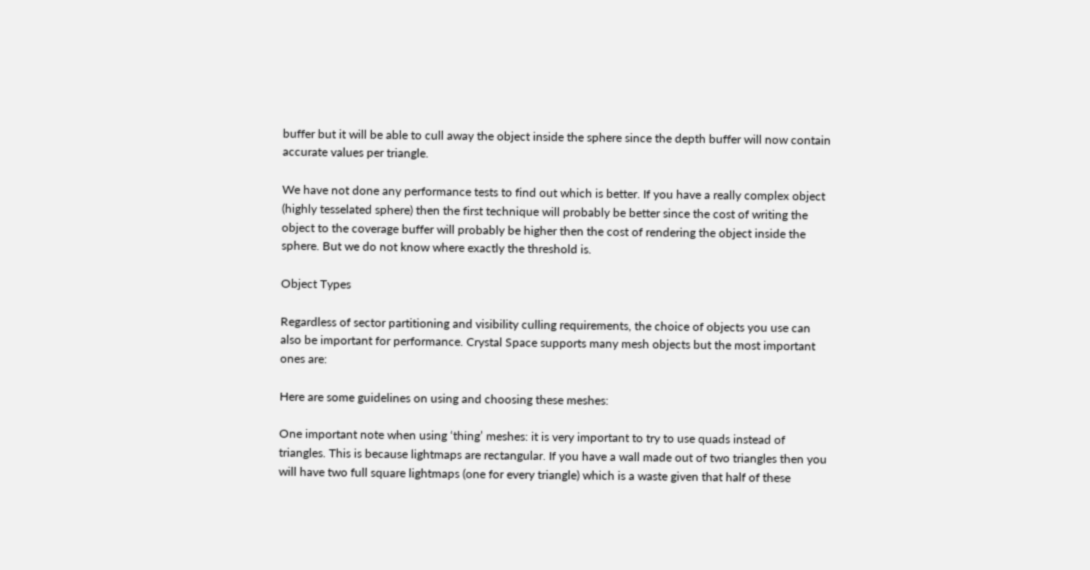buffer but it will be able to cull away the object inside the sphere since the depth buffer will now contain accurate values per triangle.

We have not done any performance tests to find out which is better. If you have a really complex object (highly tesselated sphere) then the first technique will probably be better since the cost of writing the object to the coverage buffer will probably be higher then the cost of rendering the object inside the sphere. But we do not know where exactly the threshold is.

Object Types

Regardless of sector partitioning and visibility culling requirements, the choice of objects you use can also be important for performance. Crystal Space supports many mesh objects but the most important ones are:

Here are some guidelines on using and choosing these meshes:

One important note when using ‘thing’ meshes: it is very important to try to use quads instead of triangles. This is because lightmaps are rectangular. If you have a wall made out of two triangles then you will have two full square lightmaps (one for every triangle) which is a waste given that half of these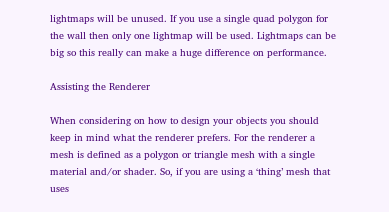lightmaps will be unused. If you use a single quad polygon for the wall then only one lightmap will be used. Lightmaps can be big so this really can make a huge difference on performance.

Assisting the Renderer

When considering on how to design your objects you should keep in mind what the renderer prefers. For the renderer a mesh is defined as a polygon or triangle mesh with a single material and/or shader. So, if you are using a ‘thing’ mesh that uses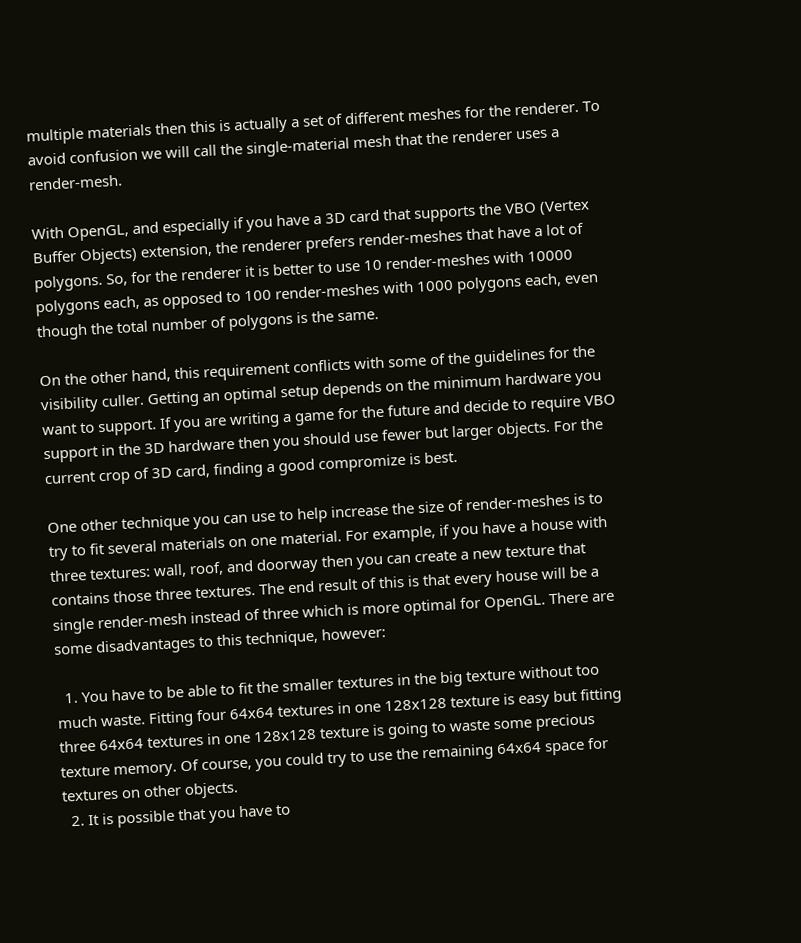multiple materials then this is actually a set of different meshes for the renderer. To avoid confusion we will call the single-material mesh that the renderer uses a render-mesh.

With OpenGL, and especially if you have a 3D card that supports the VBO (Vertex Buffer Objects) extension, the renderer prefers render-meshes that have a lot of polygons. So, for the renderer it is better to use 10 render-meshes with 10000 polygons each, as opposed to 100 render-meshes with 1000 polygons each, even though the total number of polygons is the same.

On the other hand, this requirement conflicts with some of the guidelines for the visibility culler. Getting an optimal setup depends on the minimum hardware you want to support. If you are writing a game for the future and decide to require VBO support in the 3D hardware then you should use fewer but larger objects. For the current crop of 3D card, finding a good compromize is best.

One other technique you can use to help increase the size of render-meshes is to try to fit several materials on one material. For example, if you have a house with three textures: wall, roof, and doorway then you can create a new texture that contains those three textures. The end result of this is that every house will be a single render-mesh instead of three which is more optimal for OpenGL. There are some disadvantages to this technique, however:

  1. You have to be able to fit the smaller textures in the big texture without too much waste. Fitting four 64x64 textures in one 128x128 texture is easy but fitting three 64x64 textures in one 128x128 texture is going to waste some precious texture memory. Of course, you could try to use the remaining 64x64 space for textures on other objects.
  2. It is possible that you have to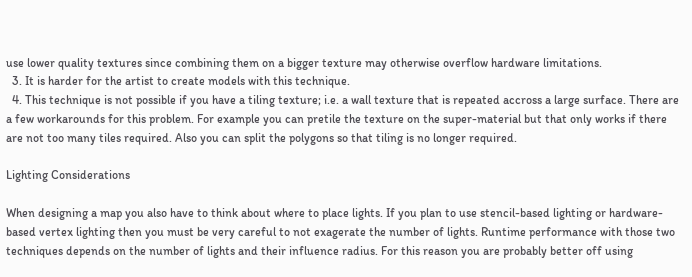use lower quality textures since combining them on a bigger texture may otherwise overflow hardware limitations.
  3. It is harder for the artist to create models with this technique.
  4. This technique is not possible if you have a tiling texture; i.e. a wall texture that is repeated accross a large surface. There are a few workarounds for this problem. For example you can pretile the texture on the super-material but that only works if there are not too many tiles required. Also you can split the polygons so that tiling is no longer required.

Lighting Considerations

When designing a map you also have to think about where to place lights. If you plan to use stencil-based lighting or hardware-based vertex lighting then you must be very careful to not exagerate the number of lights. Runtime performance with those two techniques depends on the number of lights and their influence radius. For this reason you are probably better off using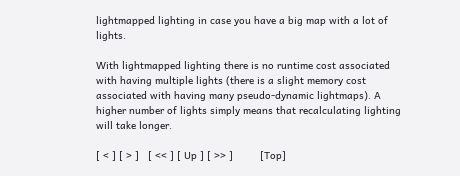lightmapped lighting in case you have a big map with a lot of lights.

With lightmapped lighting there is no runtime cost associated with having multiple lights (there is a slight memory cost associated with having many pseudo-dynamic lightmaps). A higher number of lights simply means that recalculating lighting will take longer.

[ < ] [ > ]   [ << ] [ Up ] [ >> ]         [Top]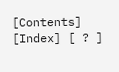[Contents] [Index] [ ? ]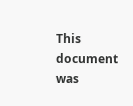This document was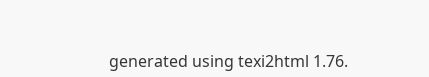generated using texi2html 1.76.